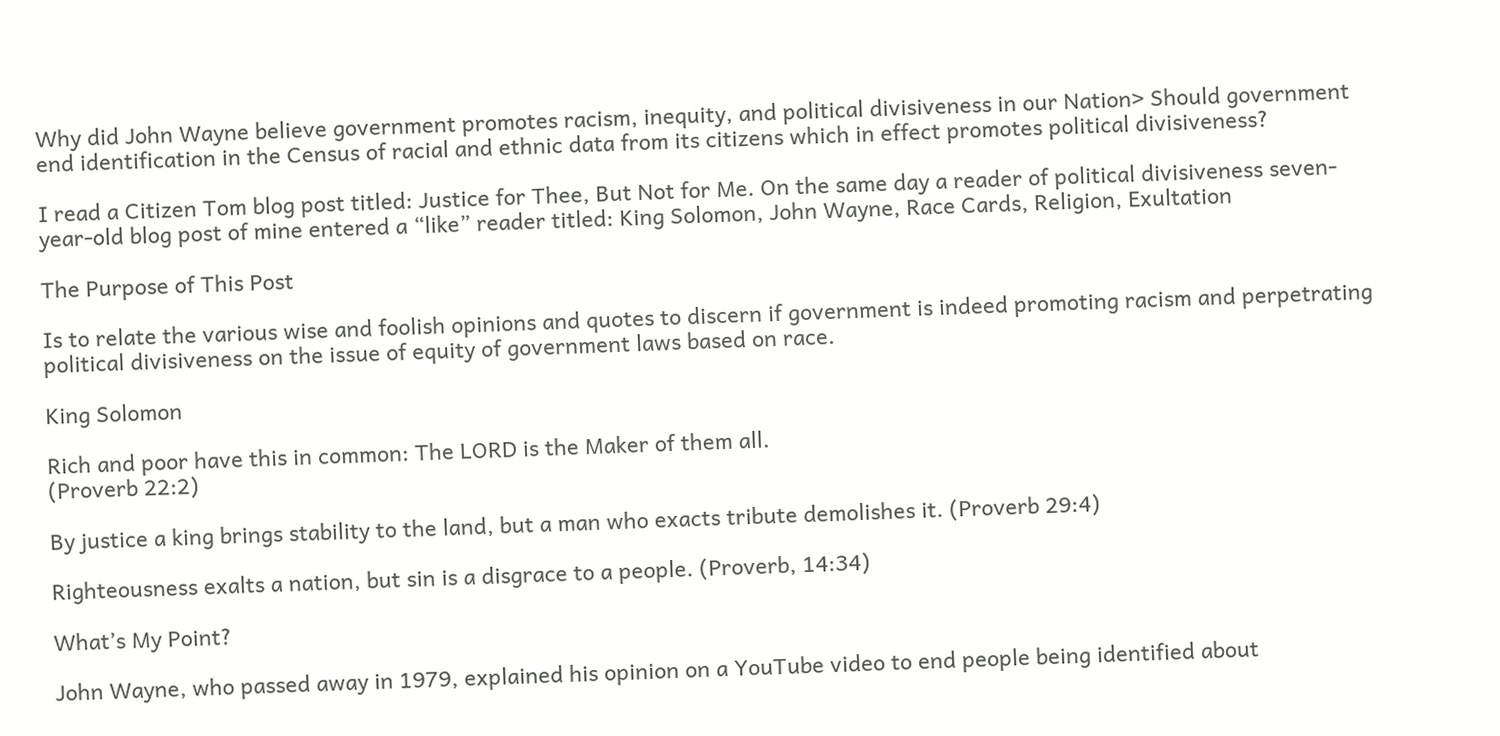Why did John Wayne believe government promotes racism, inequity, and political divisiveness in our Nation> Should government end identification in the Census of racial and ethnic data from its citizens which in effect promotes political divisiveness?

I read a Citizen Tom blog post titled: Justice for Thee, But Not for Me. On the same day a reader of political divisiveness seven-year-old blog post of mine entered a “like” reader titled: King Solomon, John Wayne, Race Cards, Religion, Exultation

The Purpose of This Post

Is to relate the various wise and foolish opinions and quotes to discern if government is indeed promoting racism and perpetrating political divisiveness on the issue of equity of government laws based on race.

King Solomon

Rich and poor have this in common: The LORD is the Maker of them all.
(Proverb 22:2)

By justice a king brings stability to the land, but a man who exacts tribute demolishes it. (Proverb 29:4)

Righteousness exalts a nation, but sin is a disgrace to a people. (Proverb, 14:34)

What’s My Point?

John Wayne, who passed away in 1979, explained his opinion on a YouTube video to end people being identified about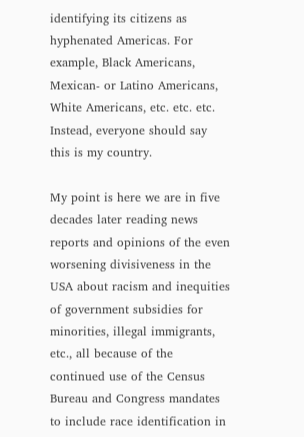identifying its citizens as  hyphenated Americas. For example, Black Americans, Mexican- or Latino Americans, White Americans, etc. etc. etc. Instead, everyone should say this is my country.

My point is here we are in five decades later reading news reports and opinions of the even worsening divisiveness in the USA about racism and inequities of government subsidies for minorities, illegal immigrants, etc., all because of the continued use of the Census Bureau and Congress mandates to include race identification in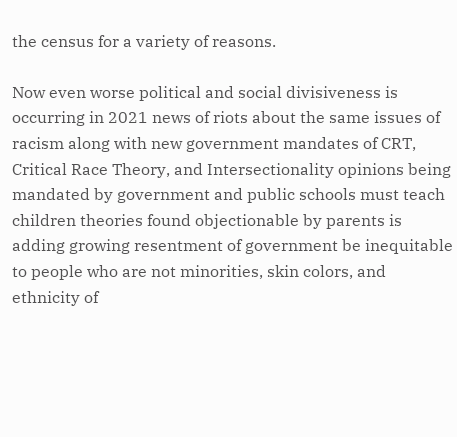the census for a variety of reasons.

Now even worse political and social divisiveness is occurring in 2021 news of riots about the same issues of racism along with new government mandates of CRT, Critical Race Theory, and Intersectionality opinions being mandated by government and public schools must teach children theories found objectionable by parents is adding growing resentment of government be inequitable to people who are not minorities, skin colors, and ethnicity of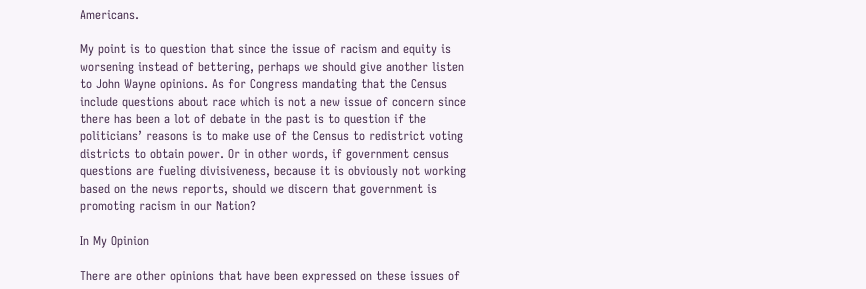Americans.

My point is to question that since the issue of racism and equity is worsening instead of bettering, perhaps we should give another listen to John Wayne opinions. As for Congress mandating that the Census include questions about race which is not a new issue of concern since there has been a lot of debate in the past is to question if the politicians’ reasons is to make use of the Census to redistrict voting districts to obtain power. Or in other words, if government census questions are fueling divisiveness, because it is obviously not working based on the news reports, should we discern that government is promoting racism in our Nation?

In My Opinion

There are other opinions that have been expressed on these issues of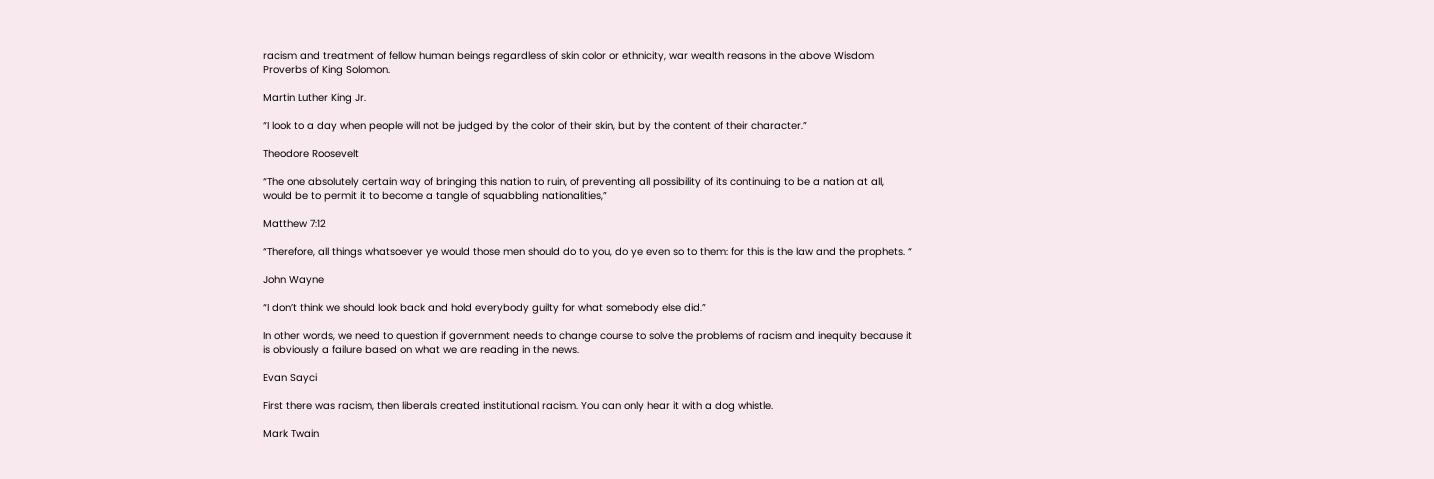racism and treatment of fellow human beings regardless of skin color or ethnicity, war wealth reasons in the above Wisdom Proverbs of King Solomon.

Martin Luther King Jr.

“I look to a day when people will not be judged by the color of their skin, but by the content of their character.”

Theodore Roosevelt

“The one absolutely certain way of bringing this nation to ruin, of preventing all possibility of its continuing to be a nation at all, would be to permit it to become a tangle of squabbling nationalities,”

Matthew 7:12

“Therefore, all things whatsoever ye would those men should do to you, do ye even so to them: for this is the law and the prophets. “

John Wayne

“I don’t think we should look back and hold everybody guilty for what somebody else did.”

In other words, we need to question if government needs to change course to solve the problems of racism and inequity because it is obviously a failure based on what we are reading in the news.

Evan Sayci

First there was racism, then liberals created institutional racism. You can only hear it with a dog whistle.

Mark Twain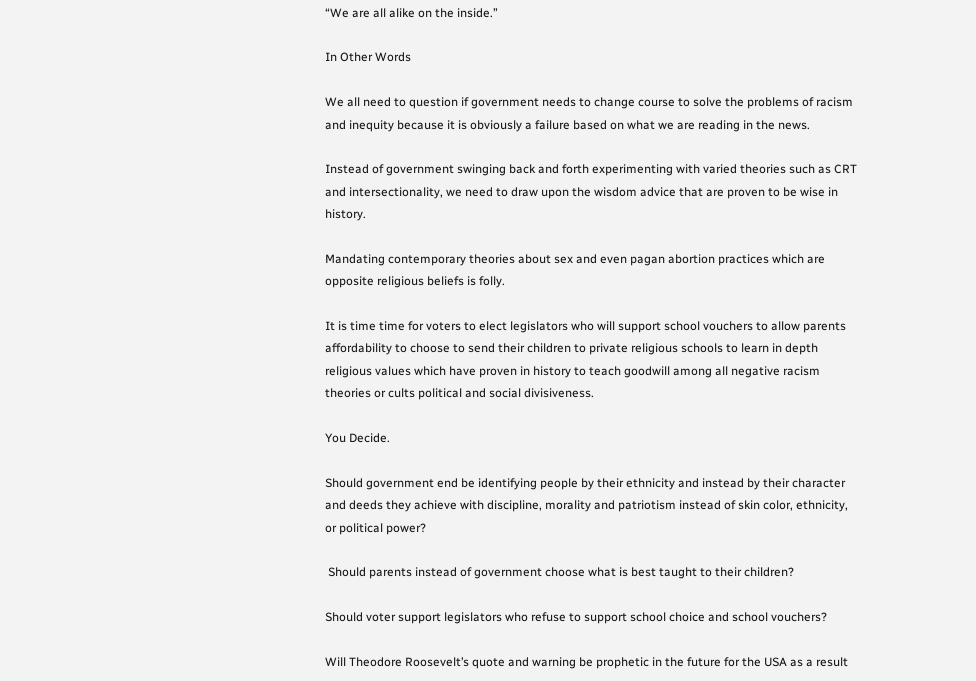“We are all alike on the inside.”

In Other Words

We all need to question if government needs to change course to solve the problems of racism and inequity because it is obviously a failure based on what we are reading in the news.

Instead of government swinging back and forth experimenting with varied theories such as CRT and intersectionality, we need to draw upon the wisdom advice that are proven to be wise in history.

Mandating contemporary theories about sex and even pagan abortion practices which are opposite religious beliefs is folly.

It is time time for voters to elect legislators who will support school vouchers to allow parents affordability to choose to send their children to private religious schools to learn in depth religious values which have proven in history to teach goodwill among all negative racism theories or cults political and social divisiveness.

You Decide.

Should government end be identifying people by their ethnicity and instead by their character and deeds they achieve with discipline, morality and patriotism instead of skin color, ethnicity, or political power?

 Should parents instead of government choose what is best taught to their children?

Should voter support legislators who refuse to support school choice and school vouchers?

Will Theodore Roosevelt’s quote and warning be prophetic in the future for the USA as a result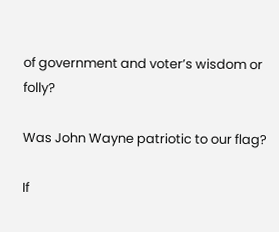of government and voter’s wisdom or folly?

Was John Wayne patriotic to our flag?

If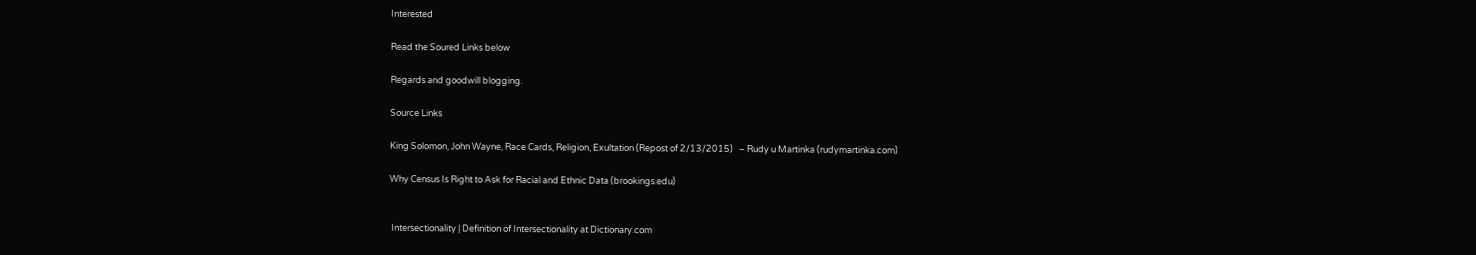Interested

Read the Soured Links below

Regards and goodwill blogging.

Source Links

King Solomon, John Wayne, Race Cards, Religion, Exultation (Repost of 2/13/2015)   – Rudy u Martinka (rudymartinka.com)

Why Census Is Right to Ask for Racial and Ethnic Data (brookings.edu)


 Intersectionality | Definition of Intersectionality at Dictionary.com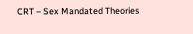CRT – Sex Mandated Theories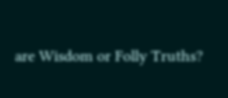are Wisdom or Folly Truths?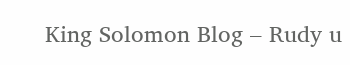King Solomon Blog – Rudy u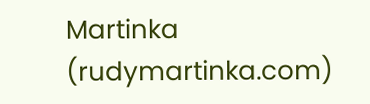Martinka (rudymartinka.com)